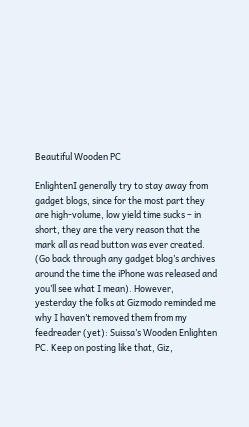Beautiful Wooden PC

EnlightenI generally try to stay away from gadget blogs, since for the most part they are high-volume, low yield time sucks – in short, they are the very reason that the mark all as read button was ever created. (Go back through any gadget blog’s archives around the time the iPhone was released and you’ll see what I mean). However, yesterday the folks at Gizmodo reminded me why I haven’t removed them from my feedreader (yet): Suissa’s Wooden Enlighten PC. Keep on posting like that, Giz,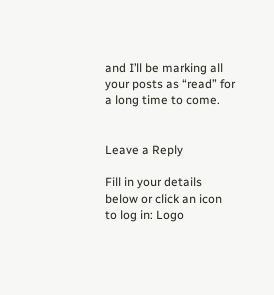and I’ll be marking all your posts as “read” for a long time to come.


Leave a Reply

Fill in your details below or click an icon to log in: Logo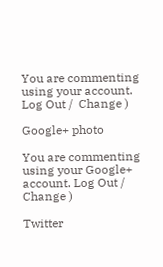You are commenting using your account. Log Out /  Change )

Google+ photo

You are commenting using your Google+ account. Log Out /  Change )

Twitter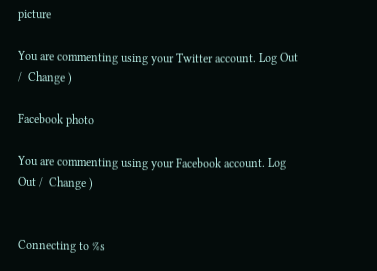picture

You are commenting using your Twitter account. Log Out /  Change )

Facebook photo

You are commenting using your Facebook account. Log Out /  Change )


Connecting to %s